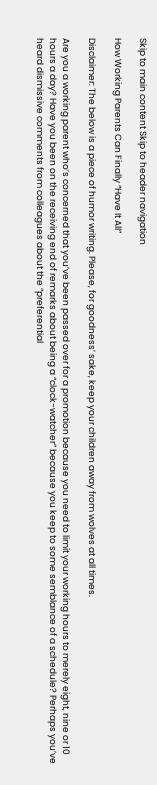Skip to main content Skip to header navigation

How Working Parents Can Finally “Have It All”

Disclaimer: The below is a piece of humor writing. Please, for goodness’ sake, keep your children away from wolves at all times.

Are you a working parent who’s concerned that you’ve been passed over for a promotion because you need to limit your working hours to merely eight, nine or 10 hours a day? Have you been on the receiving end of remarks about being a “clock-watcher” because you keep to some semblance of a schedule? Perhaps you’ve heard dismissive comments from colleagues about the “preferential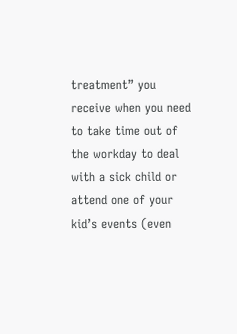treatment” you receive when you need to take time out of the workday to deal with a sick child or attend one of your kid’s events (even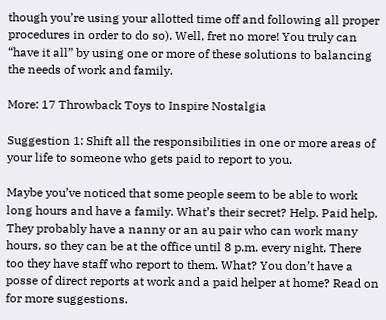though you’re using your allotted time off and following all proper procedures in order to do so). Well, fret no more! You truly can “have it all” by using one or more of these solutions to balancing the needs of work and family.

More: 17 Throwback Toys to Inspire Nostalgia

Suggestion 1: Shift all the responsibilities in one or more areas of your life to someone who gets paid to report to you.

Maybe you’ve noticed that some people seem to be able to work long hours and have a family. What’s their secret? Help. Paid help. They probably have a nanny or an au pair who can work many hours, so they can be at the office until 8 p.m. every night. There too they have staff who report to them. What? You don’t have a posse of direct reports at work and a paid helper at home? Read on for more suggestions.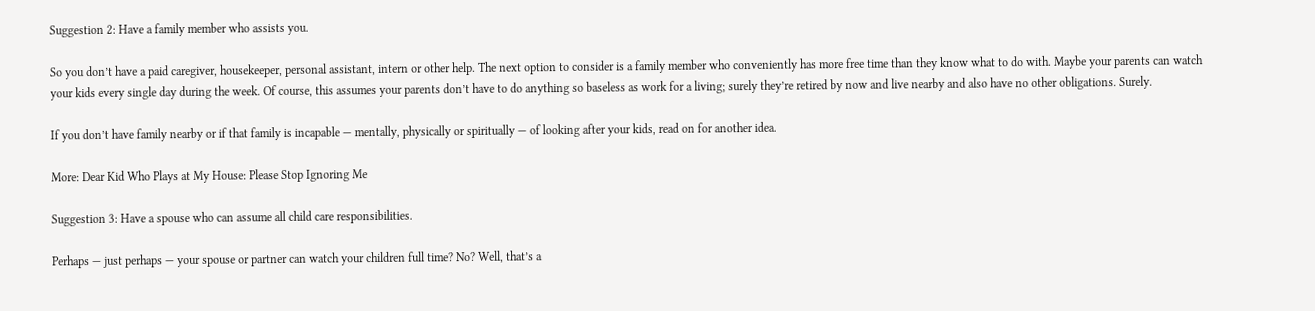Suggestion 2: Have a family member who assists you.

So you don’t have a paid caregiver, housekeeper, personal assistant, intern or other help. The next option to consider is a family member who conveniently has more free time than they know what to do with. Maybe your parents can watch your kids every single day during the week. Of course, this assumes your parents don’t have to do anything so baseless as work for a living; surely they’re retired by now and live nearby and also have no other obligations. Surely.

If you don’t have family nearby or if that family is incapable — mentally, physically or spiritually — of looking after your kids, read on for another idea.

More: Dear Kid Who Plays at My House: Please Stop Ignoring Me

Suggestion 3: Have a spouse who can assume all child care responsibilities.

Perhaps — just perhaps — your spouse or partner can watch your children full time? No? Well, that’s a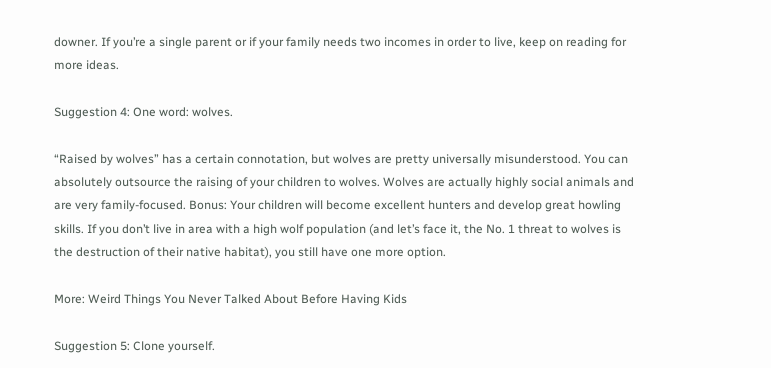downer. If you’re a single parent or if your family needs two incomes in order to live, keep on reading for more ideas.

Suggestion 4: One word: wolves.

“Raised by wolves” has a certain connotation, but wolves are pretty universally misunderstood. You can absolutely outsource the raising of your children to wolves. Wolves are actually highly social animals and are very family-focused. Bonus: Your children will become excellent hunters and develop great howling skills. If you don’t live in area with a high wolf population (and let’s face it, the No. 1 threat to wolves is the destruction of their native habitat), you still have one more option.

More: Weird Things You Never Talked About Before Having Kids

Suggestion 5: Clone yourself.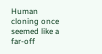Human cloning once seemed like a far-off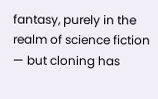fantasy, purely in the realm of science fiction — but cloning has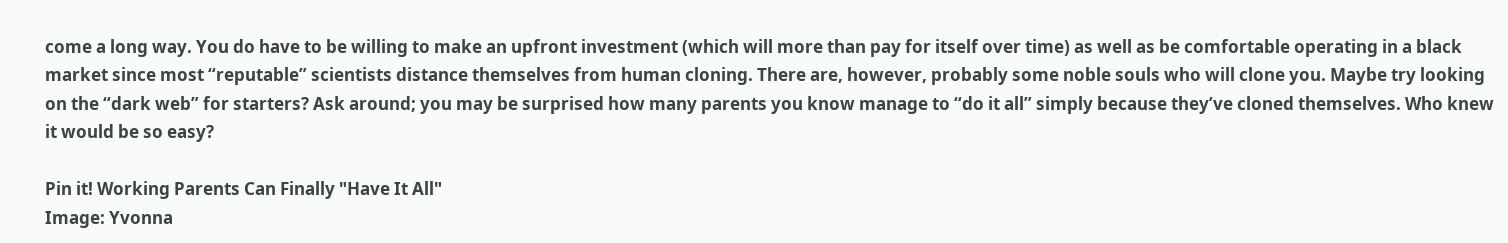come a long way. You do have to be willing to make an upfront investment (which will more than pay for itself over time) as well as be comfortable operating in a black market since most “reputable” scientists distance themselves from human cloning. There are, however, probably some noble souls who will clone you. Maybe try looking on the “dark web” for starters? Ask around; you may be surprised how many parents you know manage to “do it all” simply because they’ve cloned themselves. Who knew it would be so easy?

Pin it! Working Parents Can Finally "Have It All"
Image: Yvonna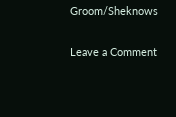Groom/Sheknows

Leave a Comment